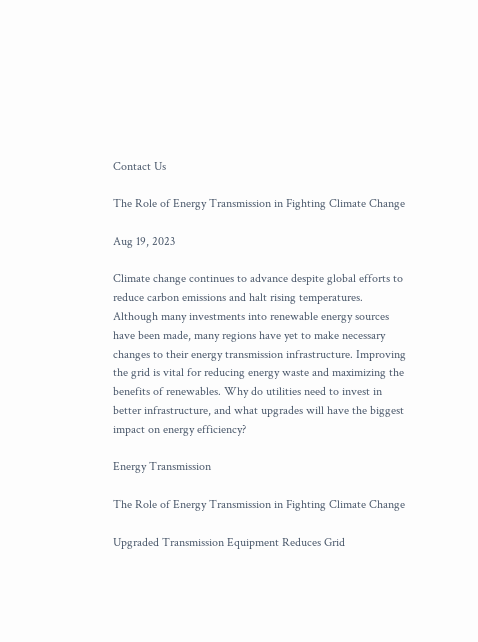Contact Us

The Role of Energy Transmission in Fighting Climate Change

Aug 19, 2023

Climate change continues to advance despite global efforts to reduce carbon emissions and halt rising temperatures. Although many investments into renewable energy sources have been made, many regions have yet to make necessary changes to their energy transmission infrastructure. Improving the grid is vital for reducing energy waste and maximizing the benefits of renewables. Why do utilities need to invest in better infrastructure, and what upgrades will have the biggest impact on energy efficiency?

Energy Transmission

The Role of Energy Transmission in Fighting Climate Change

Upgraded Transmission Equipment Reduces Grid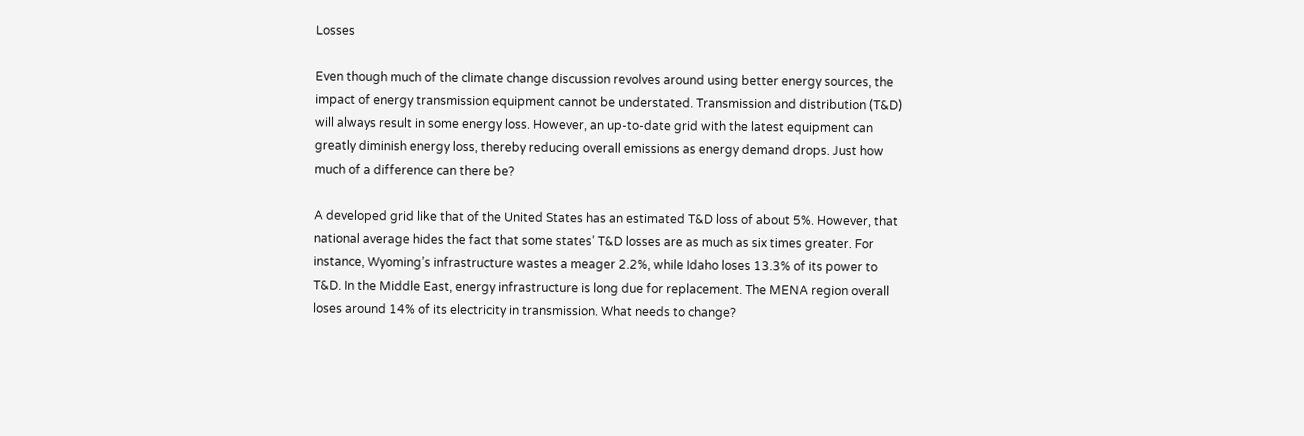Losses

Even though much of the climate change discussion revolves around using better energy sources, the impact of energy transmission equipment cannot be understated. Transmission and distribution (T&D) will always result in some energy loss. However, an up-to-date grid with the latest equipment can greatly diminish energy loss, thereby reducing overall emissions as energy demand drops. Just how much of a difference can there be?

A developed grid like that of the United States has an estimated T&D loss of about 5%. However, that national average hides the fact that some states’ T&D losses are as much as six times greater. For instance, Wyoming’s infrastructure wastes a meager 2.2%, while Idaho loses 13.3% of its power to T&D. In the Middle East, energy infrastructure is long due for replacement. The MENA region overall loses around 14% of its electricity in transmission. What needs to change?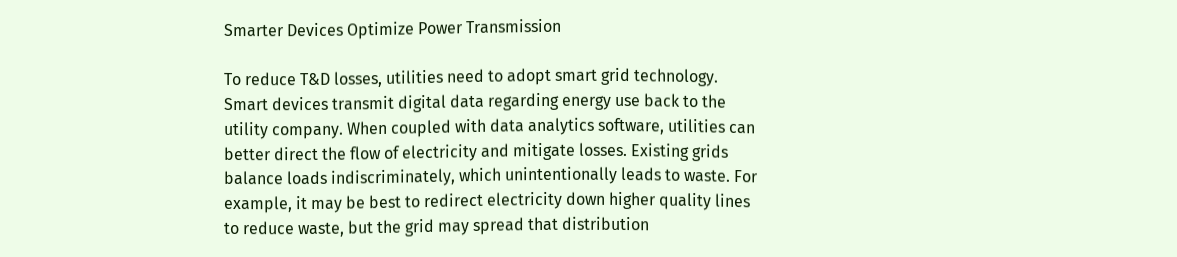Smarter Devices Optimize Power Transmission

To reduce T&D losses, utilities need to adopt smart grid technology. Smart devices transmit digital data regarding energy use back to the utility company. When coupled with data analytics software, utilities can better direct the flow of electricity and mitigate losses. Existing grids balance loads indiscriminately, which unintentionally leads to waste. For example, it may be best to redirect electricity down higher quality lines to reduce waste, but the grid may spread that distribution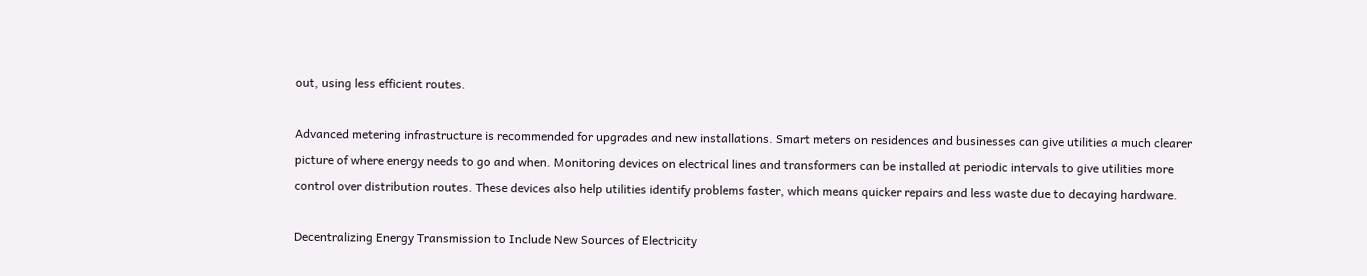out, using less efficient routes.

Advanced metering infrastructure is recommended for upgrades and new installations. Smart meters on residences and businesses can give utilities a much clearer picture of where energy needs to go and when. Monitoring devices on electrical lines and transformers can be installed at periodic intervals to give utilities more control over distribution routes. These devices also help utilities identify problems faster, which means quicker repairs and less waste due to decaying hardware.

Decentralizing Energy Transmission to Include New Sources of Electricity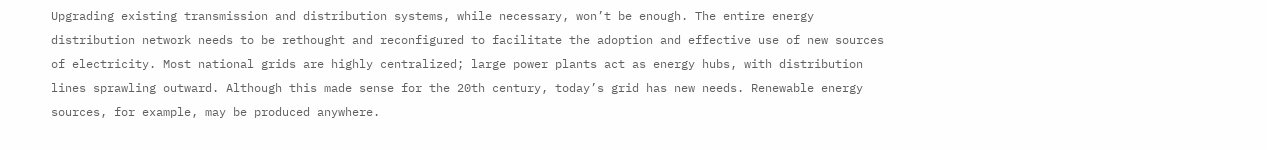Upgrading existing transmission and distribution systems, while necessary, won’t be enough. The entire energy distribution network needs to be rethought and reconfigured to facilitate the adoption and effective use of new sources of electricity. Most national grids are highly centralized; large power plants act as energy hubs, with distribution lines sprawling outward. Although this made sense for the 20th century, today’s grid has new needs. Renewable energy sources, for example, may be produced anywhere.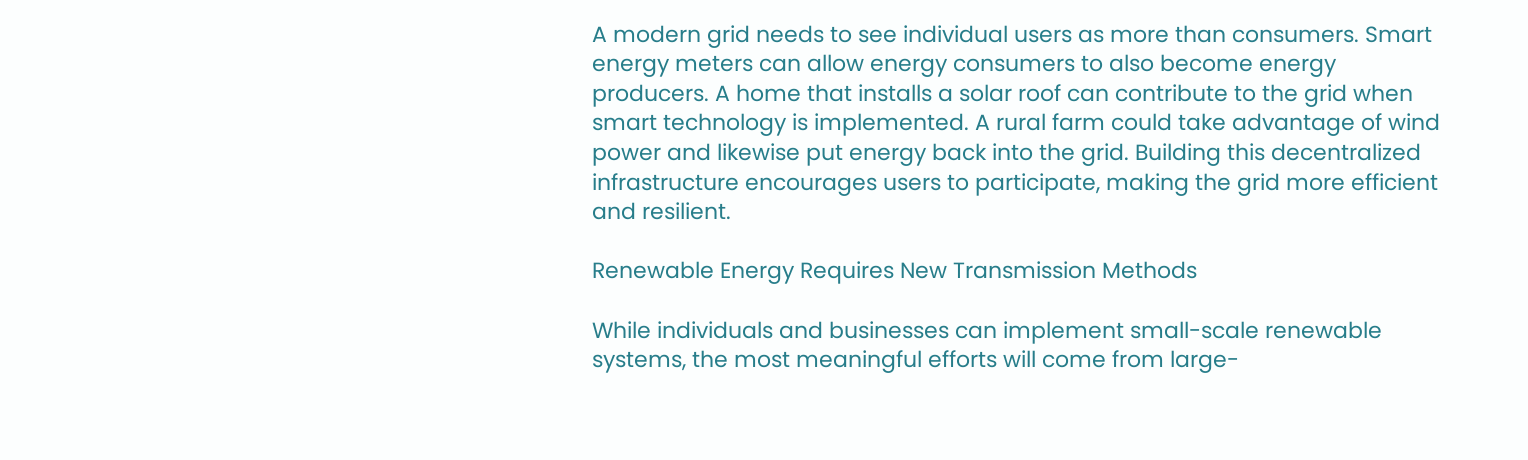A modern grid needs to see individual users as more than consumers. Smart energy meters can allow energy consumers to also become energy producers. A home that installs a solar roof can contribute to the grid when smart technology is implemented. A rural farm could take advantage of wind power and likewise put energy back into the grid. Building this decentralized infrastructure encourages users to participate, making the grid more efficient and resilient.

Renewable Energy Requires New Transmission Methods

While individuals and businesses can implement small-scale renewable systems, the most meaningful efforts will come from large-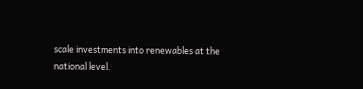scale investments into renewables at the national level.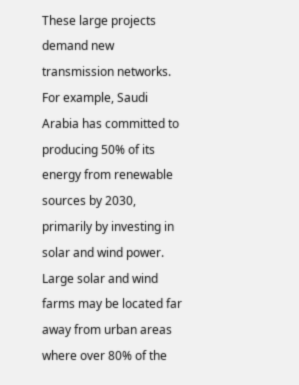These large projects demand new transmission networks. For example, Saudi Arabia has committed to producing 50% of its energy from renewable sources by 2030, primarily by investing in solar and wind power. Large solar and wind farms may be located far away from urban areas where over 80% of the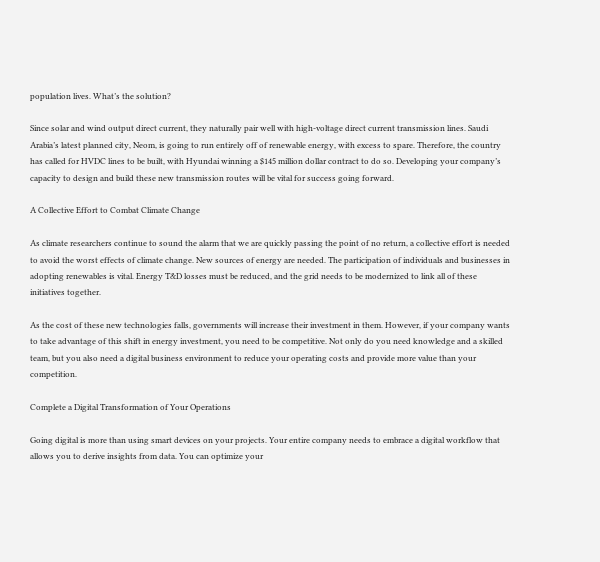population lives. What’s the solution?

Since solar and wind output direct current, they naturally pair well with high-voltage direct current transmission lines. Saudi Arabia’s latest planned city, Neom, is going to run entirely off of renewable energy, with excess to spare. Therefore, the country has called for HVDC lines to be built, with Hyundai winning a $145 million dollar contract to do so. Developing your company’s capacity to design and build these new transmission routes will be vital for success going forward.

A Collective Effort to Combat Climate Change

As climate researchers continue to sound the alarm that we are quickly passing the point of no return, a collective effort is needed to avoid the worst effects of climate change. New sources of energy are needed. The participation of individuals and businesses in adopting renewables is vital. Energy T&D losses must be reduced, and the grid needs to be modernized to link all of these initiatives together.

As the cost of these new technologies falls, governments will increase their investment in them. However, if your company wants to take advantage of this shift in energy investment, you need to be competitive. Not only do you need knowledge and a skilled team, but you also need a digital business environment to reduce your operating costs and provide more value than your competition.

Complete a Digital Transformation of Your Operations

Going digital is more than using smart devices on your projects. Your entire company needs to embrace a digital workflow that allows you to derive insights from data. You can optimize your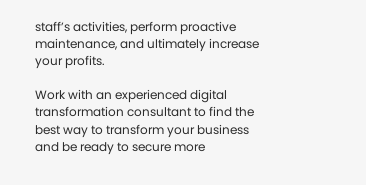staff’s activities, perform proactive maintenance, and ultimately increase your profits.

Work with an experienced digital transformation consultant to find the best way to transform your business and be ready to secure more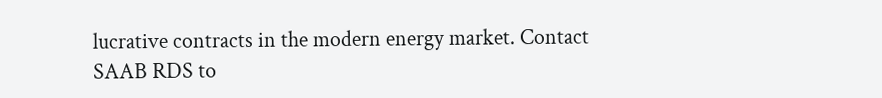lucrative contracts in the modern energy market. Contact SAAB RDS to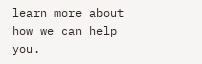learn more about how we can help you.